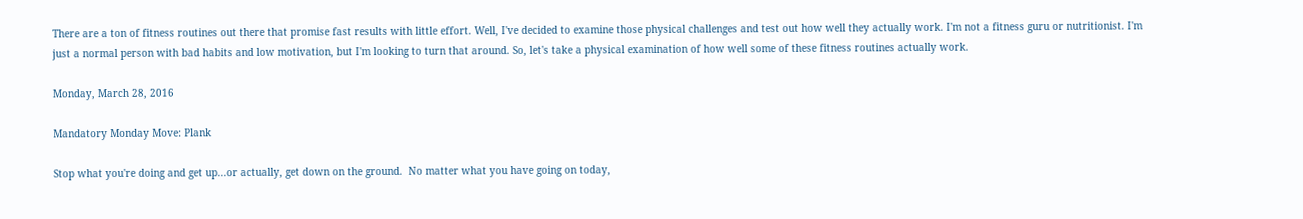There are a ton of fitness routines out there that promise fast results with little effort. Well, I've decided to examine those physical challenges and test out how well they actually work. I'm not a fitness guru or nutritionist. I'm just a normal person with bad habits and low motivation, but I'm looking to turn that around. So, let's take a physical examination of how well some of these fitness routines actually work.

Monday, March 28, 2016

Mandatory Monday Move: Plank

Stop what you're doing and get up...or actually, get down on the ground.  No matter what you have going on today,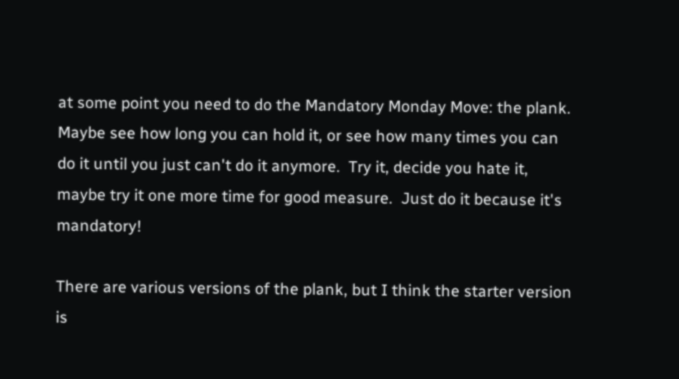at some point you need to do the Mandatory Monday Move: the plank.  Maybe see how long you can hold it, or see how many times you can do it until you just can't do it anymore.  Try it, decide you hate it, maybe try it one more time for good measure.  Just do it because it's mandatory!

There are various versions of the plank, but I think the starter version is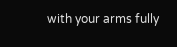with your arms fully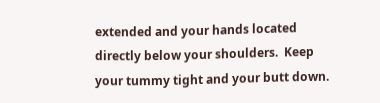extended and your hands located directly below your shoulders.  Keep your tummy tight and your butt down.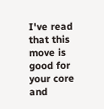I've read that this move is good for your core and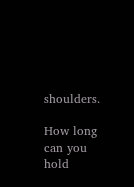shoulders.

How long can you hold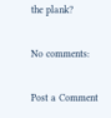the plank?

No comments:

Post a Comment